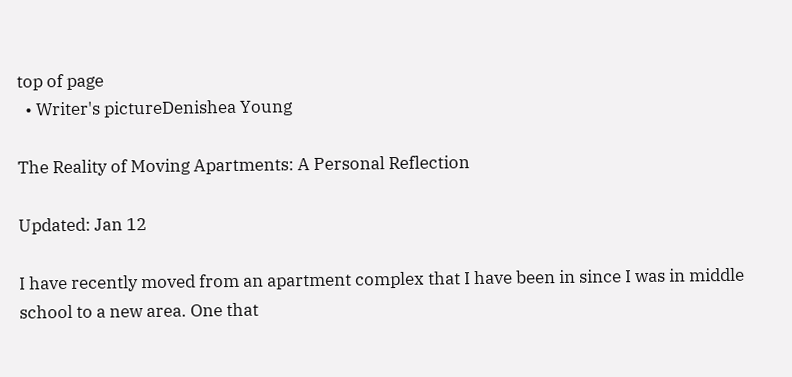top of page
  • Writer's pictureDenishea Young

The Reality of Moving Apartments: A Personal Reflection

Updated: Jan 12

I have recently moved from an apartment complex that I have been in since I was in middle school to a new area. One that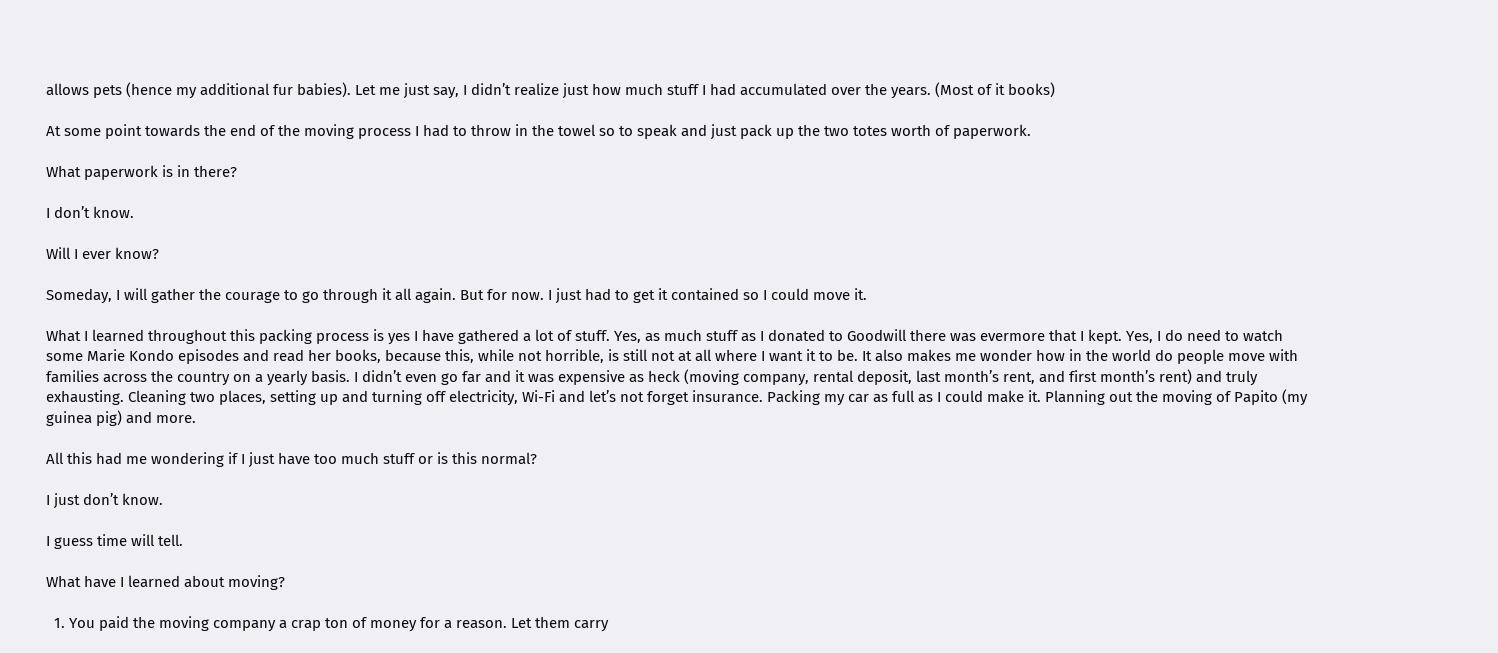allows pets (hence my additional fur babies). Let me just say, I didn’t realize just how much stuff I had accumulated over the years. (Most of it books)

At some point towards the end of the moving process I had to throw in the towel so to speak and just pack up the two totes worth of paperwork.

What paperwork is in there?

I don’t know.

Will I ever know?

Someday, I will gather the courage to go through it all again. But for now. I just had to get it contained so I could move it.

What I learned throughout this packing process is yes I have gathered a lot of stuff. Yes, as much stuff as I donated to Goodwill there was evermore that I kept. Yes, I do need to watch some Marie Kondo episodes and read her books, because this, while not horrible, is still not at all where I want it to be. It also makes me wonder how in the world do people move with families across the country on a yearly basis. I didn’t even go far and it was expensive as heck (moving company, rental deposit, last month’s rent, and first month’s rent) and truly exhausting. Cleaning two places, setting up and turning off electricity, Wi-Fi and let’s not forget insurance. Packing my car as full as I could make it. Planning out the moving of Papito (my guinea pig) and more.

All this had me wondering if I just have too much stuff or is this normal?

I just don’t know.

I guess time will tell.

What have I learned about moving?

  1. You paid the moving company a crap ton of money for a reason. Let them carry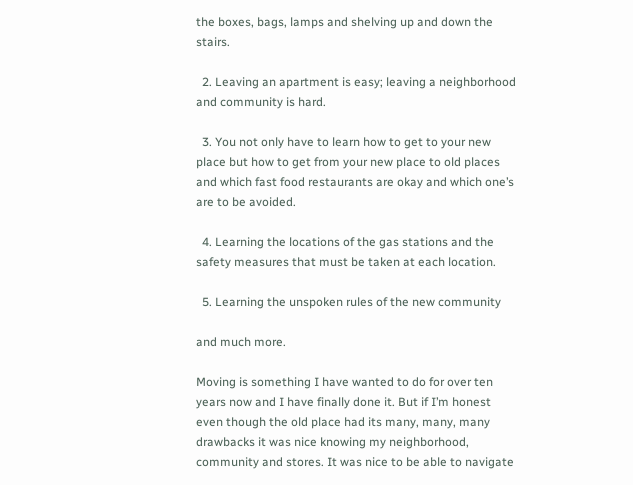the boxes, bags, lamps and shelving up and down the stairs.

  2. Leaving an apartment is easy; leaving a neighborhood and community is hard.

  3. You not only have to learn how to get to your new place but how to get from your new place to old places and which fast food restaurants are okay and which one’s are to be avoided.

  4. Learning the locations of the gas stations and the safety measures that must be taken at each location.

  5. Learning the unspoken rules of the new community

and much more.

Moving is something I have wanted to do for over ten years now and I have finally done it. But if I’m honest even though the old place had its many, many, many drawbacks it was nice knowing my neighborhood, community and stores. It was nice to be able to navigate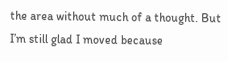the area without much of a thought. But I’m still glad I moved because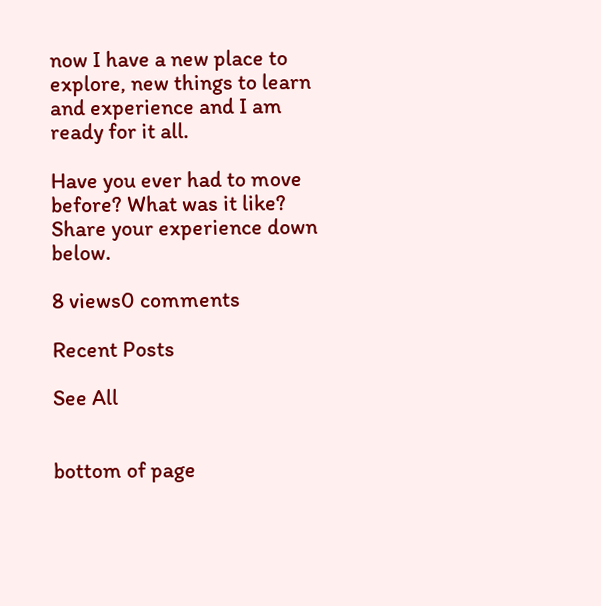now I have a new place to explore, new things to learn and experience and I am ready for it all.

Have you ever had to move before? What was it like? Share your experience down below.

8 views0 comments

Recent Posts

See All


bottom of page